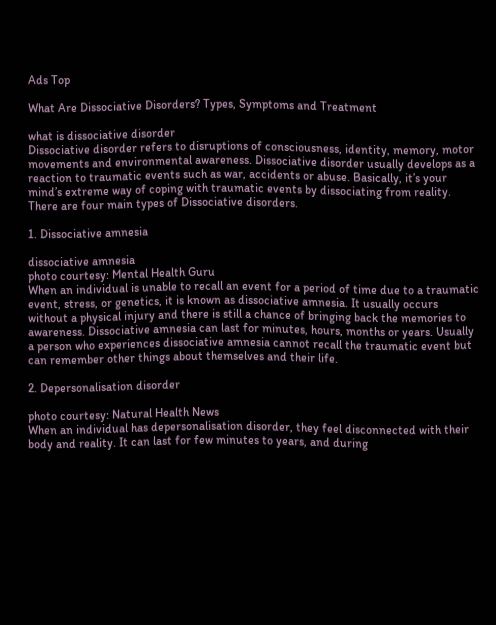Ads Top

What Are Dissociative Disorders? Types, Symptoms and Treatment

what is dissociative disorder
Dissociative disorder refers to disruptions of consciousness, identity, memory, motor movements and environmental awareness. Dissociative disorder usually develops as a reaction to traumatic events such as war, accidents or abuse. Basically, it’s your mind’s extreme way of coping with traumatic events by dissociating from reality. There are four main types of Dissociative disorders.

1. Dissociative amnesia

dissociative amnesia
photo courtesy: Mental Health Guru
When an individual is unable to recall an event for a period of time due to a traumatic event, stress, or genetics, it is known as dissociative amnesia. It usually occurs without a physical injury and there is still a chance of bringing back the memories to awareness. Dissociative amnesia can last for minutes, hours, months or years. Usually a person who experiences dissociative amnesia cannot recall the traumatic event but can remember other things about themselves and their life.

2. Depersonalisation disorder

photo courtesy: Natural Health News
When an individual has depersonalisation disorder, they feel disconnected with their body and reality. It can last for few minutes to years, and during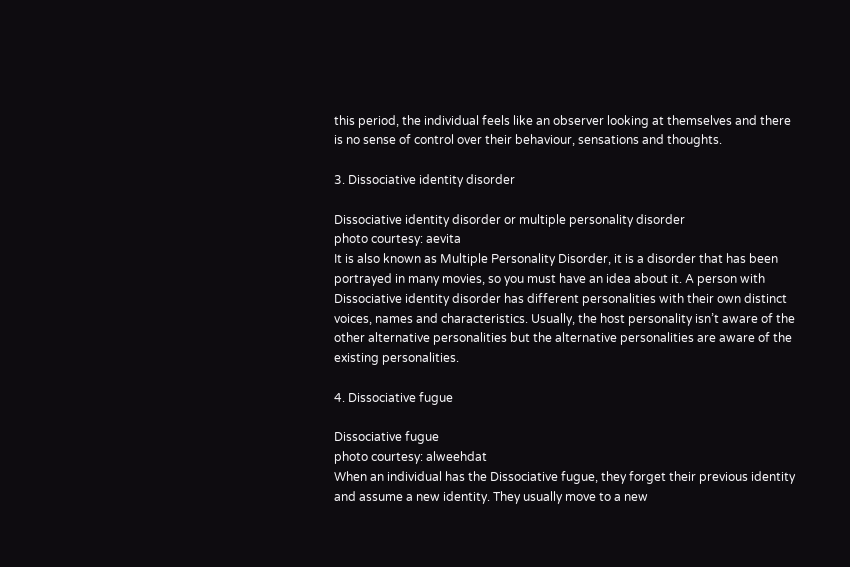this period, the individual feels like an observer looking at themselves and there is no sense of control over their behaviour, sensations and thoughts.

3. Dissociative identity disorder

Dissociative identity disorder or multiple personality disorder
photo courtesy: aevita
It is also known as Multiple Personality Disorder, it is a disorder that has been portrayed in many movies, so you must have an idea about it. A person with Dissociative identity disorder has different personalities with their own distinct voices, names and characteristics. Usually, the host personality isn’t aware of the other alternative personalities but the alternative personalities are aware of the existing personalities.

4. Dissociative fugue

Dissociative fugue
photo courtesy: alweehdat
When an individual has the Dissociative fugue, they forget their previous identity and assume a new identity. They usually move to a new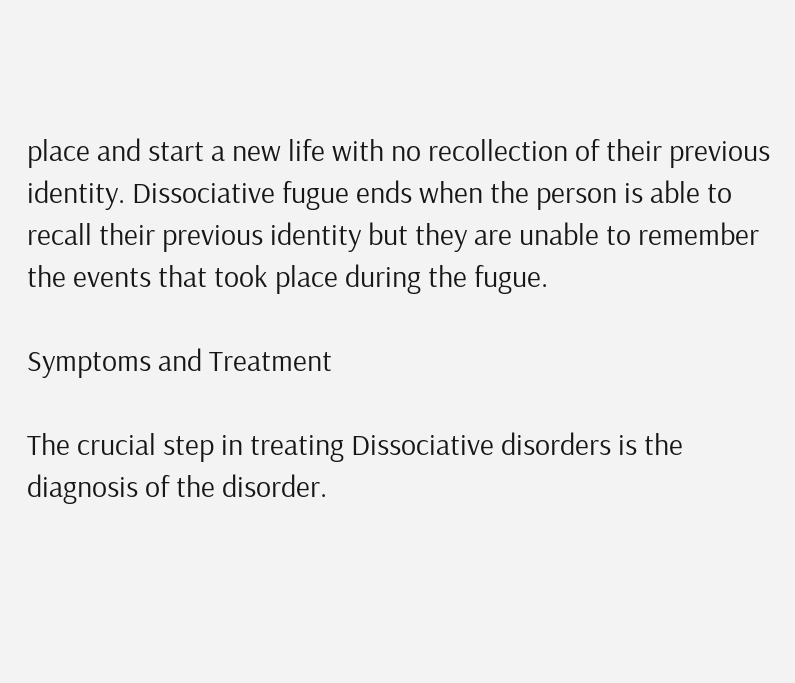place and start a new life with no recollection of their previous identity. Dissociative fugue ends when the person is able to recall their previous identity but they are unable to remember the events that took place during the fugue.

Symptoms and Treatment

The crucial step in treating Dissociative disorders is the diagnosis of the disorder.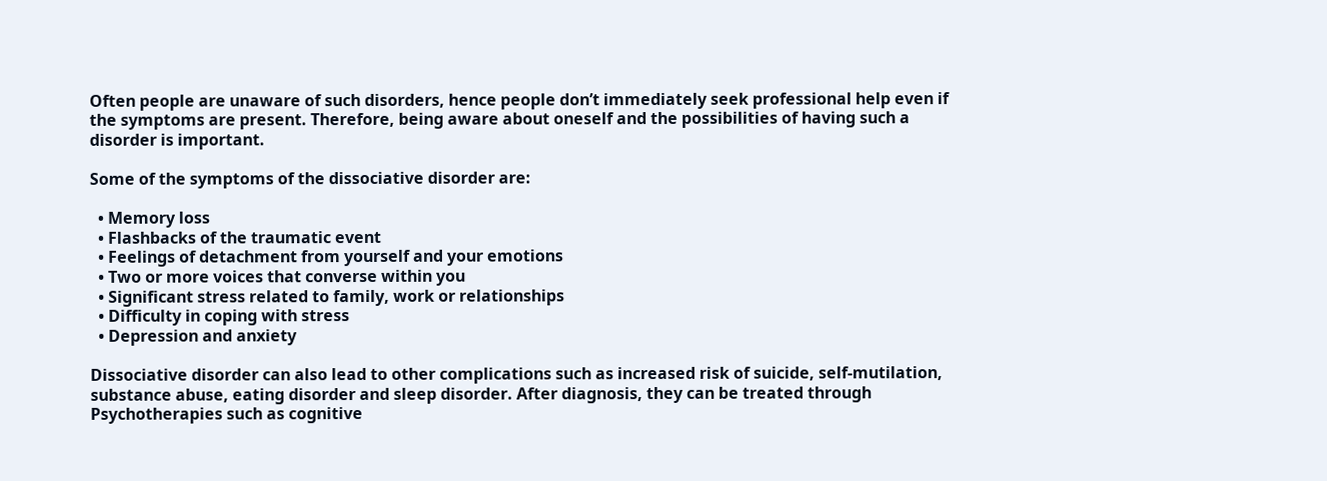Often people are unaware of such disorders, hence people don’t immediately seek professional help even if the symptoms are present. Therefore, being aware about oneself and the possibilities of having such a disorder is important.

Some of the symptoms of the dissociative disorder are:

  • Memory loss
  • Flashbacks of the traumatic event
  • Feelings of detachment from yourself and your emotions
  • Two or more voices that converse within you
  • Significant stress related to family, work or relationships
  • Difficulty in coping with stress
  • Depression and anxiety

Dissociative disorder can also lead to other complications such as increased risk of suicide, self-mutilation, substance abuse, eating disorder and sleep disorder. After diagnosis, they can be treated through Psychotherapies such as cognitive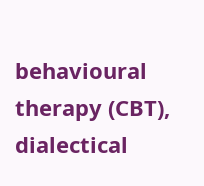behavioural therapy (CBT), dialectical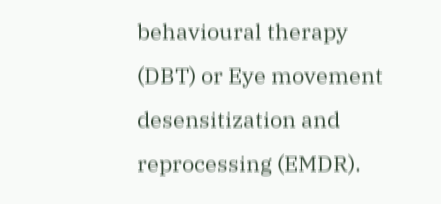behavioural therapy (DBT) or Eye movement desensitization and reprocessing (EMDR).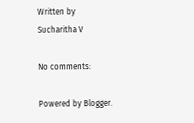Written by
Sucharitha V

No comments:

Powered by Blogger.